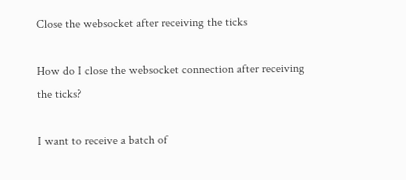Close the websocket after receiving the ticks

How do I close the websocket connection after receiving the ticks?

I want to receive a batch of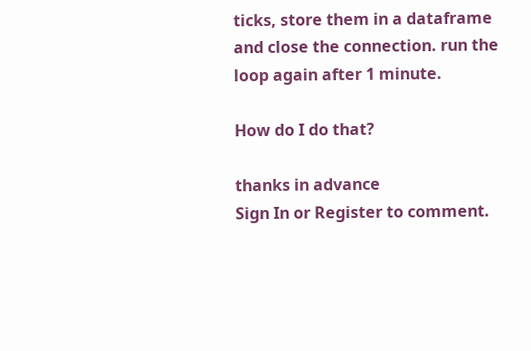ticks, store them in a dataframe and close the connection. run the loop again after 1 minute.

How do I do that?

thanks in advance
Sign In or Register to comment.